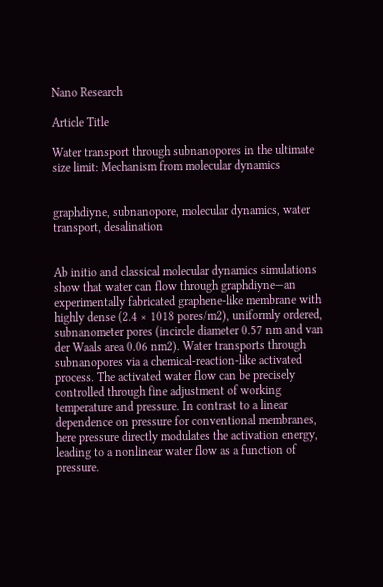Nano Research

Article Title

Water transport through subnanopores in the ultimate size limit: Mechanism from molecular dynamics


graphdiyne, subnanopore, molecular dynamics, water transport, desalination


Ab initio and classical molecular dynamics simulations show that water can flow through graphdiyne—an experimentally fabricated graphene-like membrane with highly dense (2.4 × 1018 pores/m2), uniformly ordered, subnanometer pores (incircle diameter 0.57 nm and van der Waals area 0.06 nm2). Water transports through subnanopores via a chemical-reaction-like activated process. The activated water flow can be precisely controlled through fine adjustment of working temperature and pressure. In contrast to a linear dependence on pressure for conventional membranes, here pressure directly modulates the activation energy, leading to a nonlinear water flow as a function of pressure.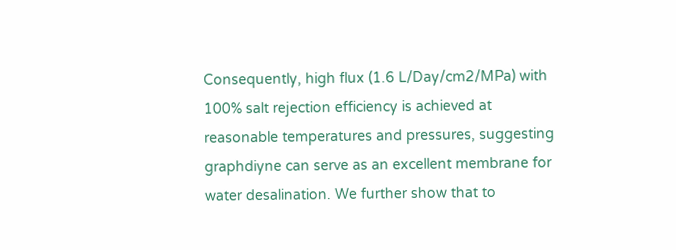Consequently, high flux (1.6 L/Day/cm2/MPa) with 100% salt rejection efficiency is achieved at reasonable temperatures and pressures, suggesting graphdiyne can serve as an excellent membrane for water desalination. We further show that to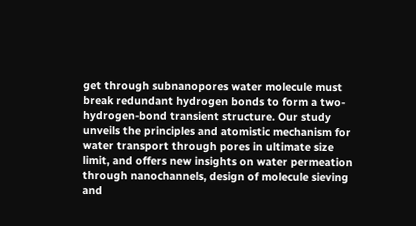get through subnanopores water molecule must break redundant hydrogen bonds to form a two-hydrogen-bond transient structure. Our study unveils the principles and atomistic mechanism for water transport through pores in ultimate size limit, and offers new insights on water permeation through nanochannels, design of molecule sieving and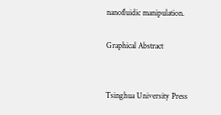nanofluidic manipulation.

Graphical Abstract


Tsinghua University Press